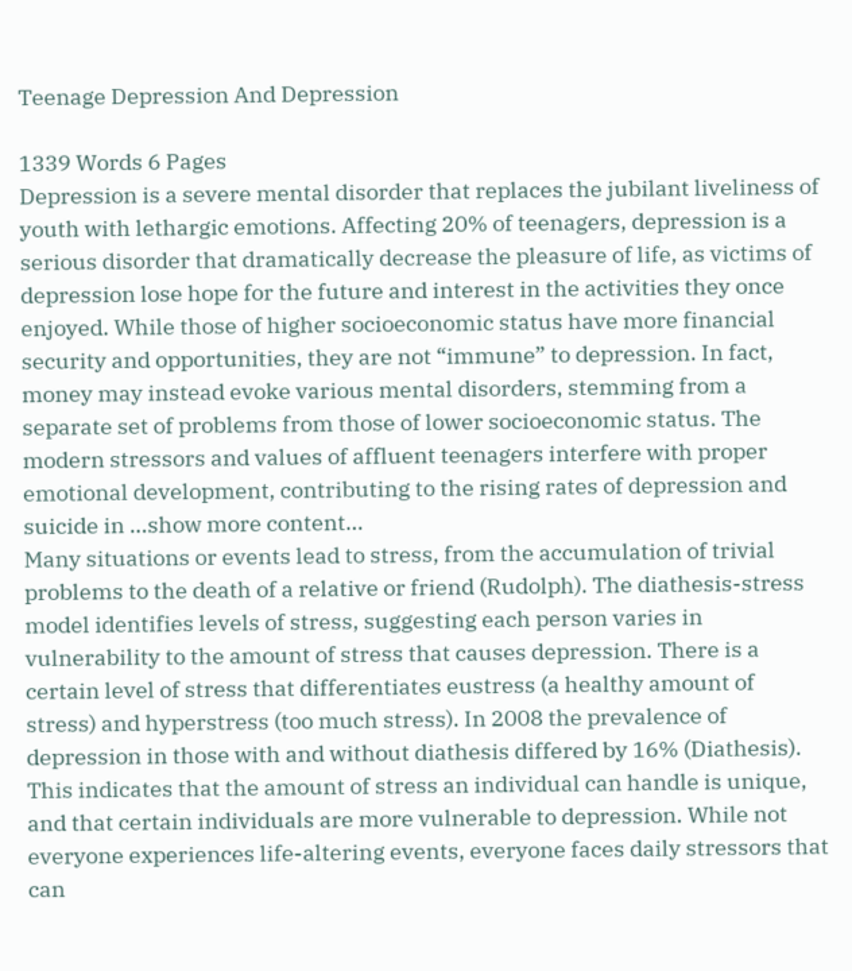Teenage Depression And Depression

1339 Words 6 Pages
Depression is a severe mental disorder that replaces the jubilant liveliness of youth with lethargic emotions. Affecting 20% of teenagers, depression is a serious disorder that dramatically decrease the pleasure of life, as victims of depression lose hope for the future and interest in the activities they once enjoyed. While those of higher socioeconomic status have more financial security and opportunities, they are not “immune” to depression. In fact, money may instead evoke various mental disorders, stemming from a separate set of problems from those of lower socioeconomic status. The modern stressors and values of affluent teenagers interfere with proper emotional development, contributing to the rising rates of depression and suicide in …show more content…
Many situations or events lead to stress, from the accumulation of trivial problems to the death of a relative or friend (Rudolph). The diathesis-stress model identifies levels of stress, suggesting each person varies in vulnerability to the amount of stress that causes depression. There is a certain level of stress that differentiates eustress (a healthy amount of stress) and hyperstress (too much stress). In 2008 the prevalence of depression in those with and without diathesis differed by 16% (Diathesis). This indicates that the amount of stress an individual can handle is unique, and that certain individuals are more vulnerable to depression. While not everyone experiences life-altering events, everyone faces daily stressors that can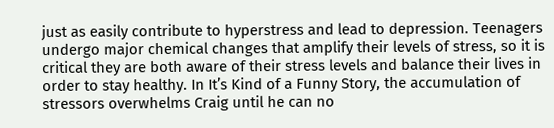just as easily contribute to hyperstress and lead to depression. Teenagers undergo major chemical changes that amplify their levels of stress, so it is critical they are both aware of their stress levels and balance their lives in order to stay healthy. In It’s Kind of a Funny Story, the accumulation of stressors overwhelms Craig until he can no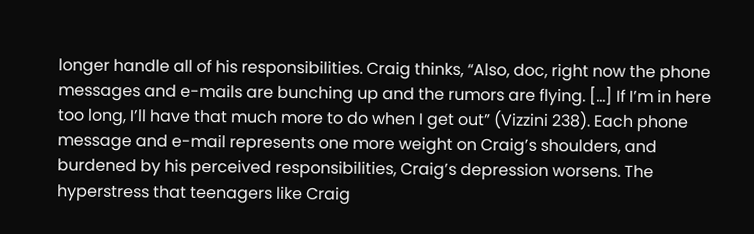longer handle all of his responsibilities. Craig thinks, “Also, doc, right now the phone messages and e-mails are bunching up and the rumors are flying. […] If I’m in here too long, I’ll have that much more to do when I get out” (Vizzini 238). Each phone message and e-mail represents one more weight on Craig’s shoulders, and burdened by his perceived responsibilities, Craig’s depression worsens. The hyperstress that teenagers like Craig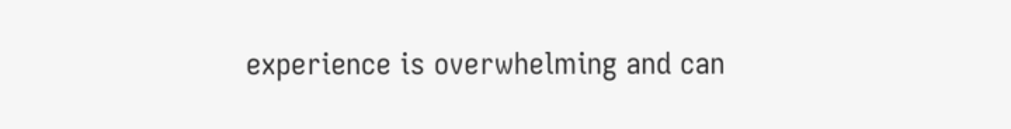experience is overwhelming and can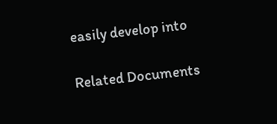easily develop into

Related Documents